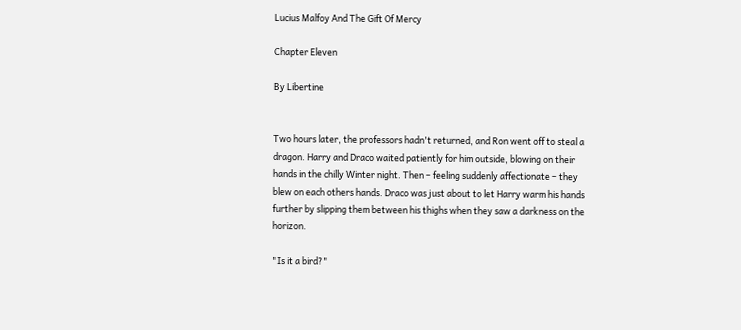Lucius Malfoy And The Gift Of Mercy

Chapter Eleven

By Libertine


Two hours later, the professors hadn't returned, and Ron went off to steal a dragon. Harry and Draco waited patiently for him outside, blowing on their hands in the chilly Winter night. Then – feeling suddenly affectionate – they blew on each others hands. Draco was just about to let Harry warm his hands further by slipping them between his thighs when they saw a darkness on the horizon.

"Is it a bird?"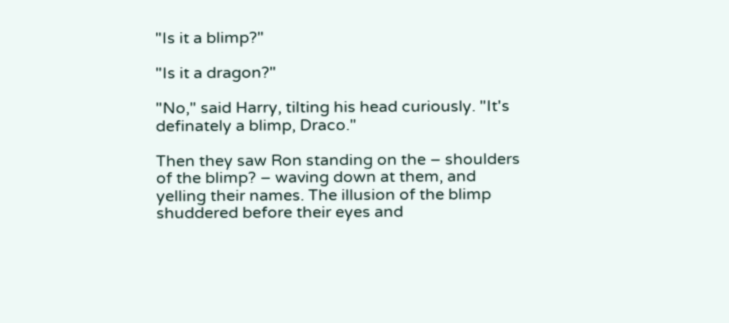"Is it a blimp?"

"Is it a dragon?"

"No," said Harry, tilting his head curiously. "It's definately a blimp, Draco."

Then they saw Ron standing on the – shoulders of the blimp? – waving down at them, and yelling their names. The illusion of the blimp shuddered before their eyes and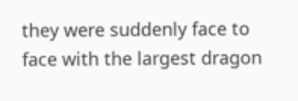they were suddenly face to face with the largest dragon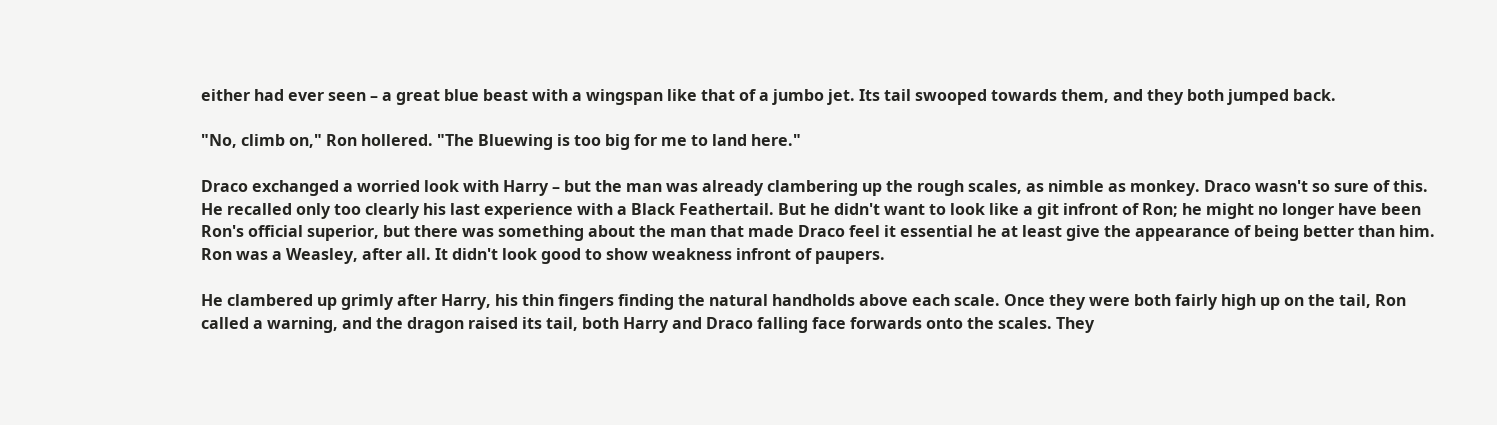either had ever seen – a great blue beast with a wingspan like that of a jumbo jet. Its tail swooped towards them, and they both jumped back.

"No, climb on," Ron hollered. "The Bluewing is too big for me to land here."

Draco exchanged a worried look with Harry – but the man was already clambering up the rough scales, as nimble as monkey. Draco wasn't so sure of this. He recalled only too clearly his last experience with a Black Feathertail. But he didn't want to look like a git infront of Ron; he might no longer have been Ron's official superior, but there was something about the man that made Draco feel it essential he at least give the appearance of being better than him. Ron was a Weasley, after all. It didn't look good to show weakness infront of paupers.

He clambered up grimly after Harry, his thin fingers finding the natural handholds above each scale. Once they were both fairly high up on the tail, Ron called a warning, and the dragon raised its tail, both Harry and Draco falling face forwards onto the scales. They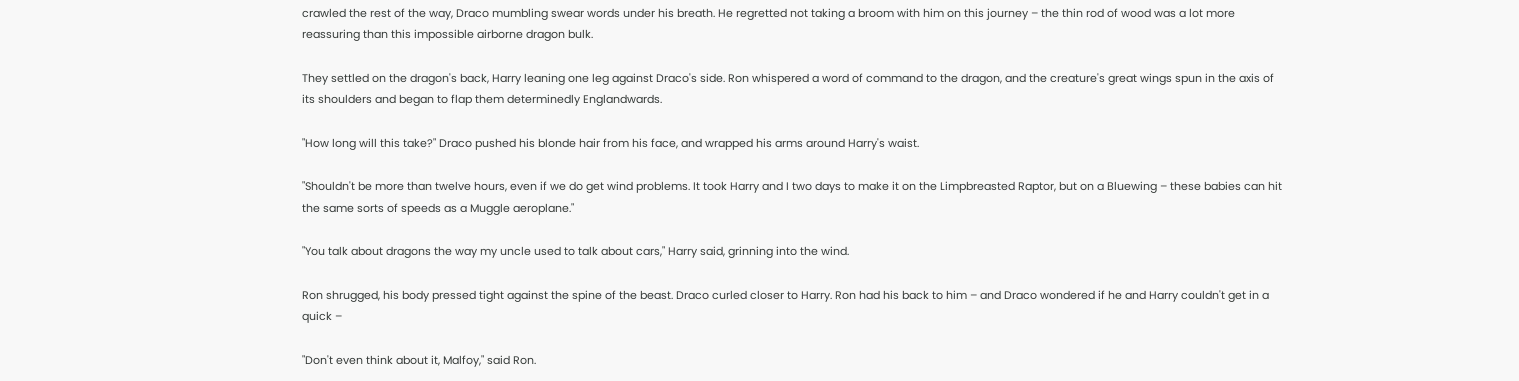crawled the rest of the way, Draco mumbling swear words under his breath. He regretted not taking a broom with him on this journey – the thin rod of wood was a lot more reassuring than this impossible airborne dragon bulk.

They settled on the dragon's back, Harry leaning one leg against Draco's side. Ron whispered a word of command to the dragon, and the creature's great wings spun in the axis of its shoulders and began to flap them determinedly Englandwards.

"How long will this take?" Draco pushed his blonde hair from his face, and wrapped his arms around Harry's waist.

"Shouldn't be more than twelve hours, even if we do get wind problems. It took Harry and I two days to make it on the Limpbreasted Raptor, but on a Bluewing – these babies can hit the same sorts of speeds as a Muggle aeroplane."

"You talk about dragons the way my uncle used to talk about cars," Harry said, grinning into the wind.

Ron shrugged, his body pressed tight against the spine of the beast. Draco curled closer to Harry. Ron had his back to him – and Draco wondered if he and Harry couldn't get in a quick –

"Don't even think about it, Malfoy," said Ron.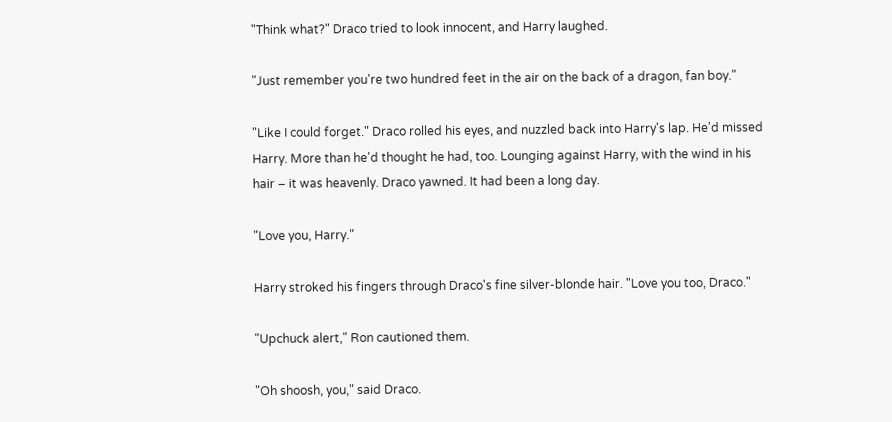"Think what?" Draco tried to look innocent, and Harry laughed.

"Just remember you're two hundred feet in the air on the back of a dragon, fan boy."

"Like I could forget." Draco rolled his eyes, and nuzzled back into Harry's lap. He'd missed Harry. More than he'd thought he had, too. Lounging against Harry, with the wind in his hair – it was heavenly. Draco yawned. It had been a long day.

"Love you, Harry."

Harry stroked his fingers through Draco's fine silver-blonde hair. "Love you too, Draco."

"Upchuck alert," Ron cautioned them.

"Oh shoosh, you," said Draco.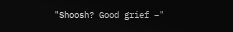"Shoosh? Good grief –"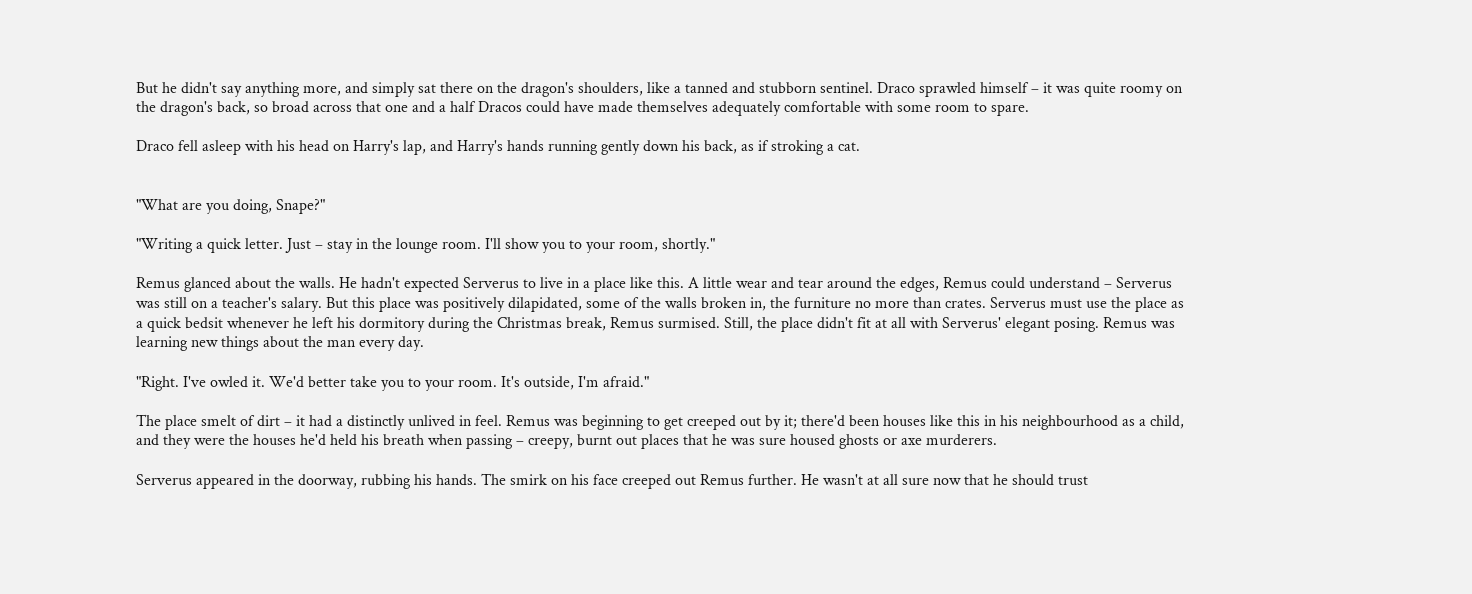But he didn't say anything more, and simply sat there on the dragon's shoulders, like a tanned and stubborn sentinel. Draco sprawled himself – it was quite roomy on the dragon's back, so broad across that one and a half Dracos could have made themselves adequately comfortable with some room to spare.

Draco fell asleep with his head on Harry's lap, and Harry's hands running gently down his back, as if stroking a cat.


"What are you doing, Snape?"

"Writing a quick letter. Just – stay in the lounge room. I'll show you to your room, shortly."

Remus glanced about the walls. He hadn't expected Serverus to live in a place like this. A little wear and tear around the edges, Remus could understand – Serverus was still on a teacher's salary. But this place was positively dilapidated, some of the walls broken in, the furniture no more than crates. Serverus must use the place as a quick bedsit whenever he left his dormitory during the Christmas break, Remus surmised. Still, the place didn't fit at all with Serverus' elegant posing. Remus was learning new things about the man every day.

"Right. I've owled it. We'd better take you to your room. It's outside, I'm afraid."

The place smelt of dirt – it had a distinctly unlived in feel. Remus was beginning to get creeped out by it; there'd been houses like this in his neighbourhood as a child, and they were the houses he'd held his breath when passing – creepy, burnt out places that he was sure housed ghosts or axe murderers.

Serverus appeared in the doorway, rubbing his hands. The smirk on his face creeped out Remus further. He wasn't at all sure now that he should trust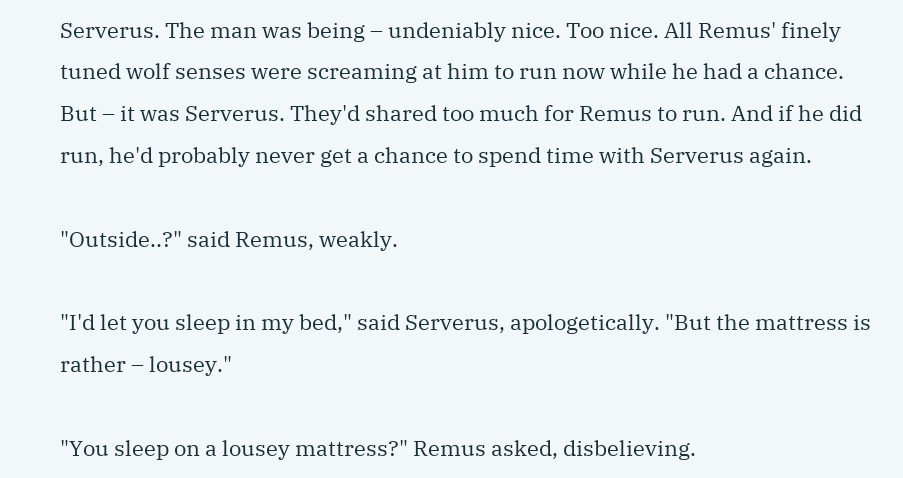Serverus. The man was being – undeniably nice. Too nice. All Remus' finely tuned wolf senses were screaming at him to run now while he had a chance. But – it was Serverus. They'd shared too much for Remus to run. And if he did run, he'd probably never get a chance to spend time with Serverus again.

"Outside..?" said Remus, weakly.

"I'd let you sleep in my bed," said Serverus, apologetically. "But the mattress is rather – lousey."

"You sleep on a lousey mattress?" Remus asked, disbelieving.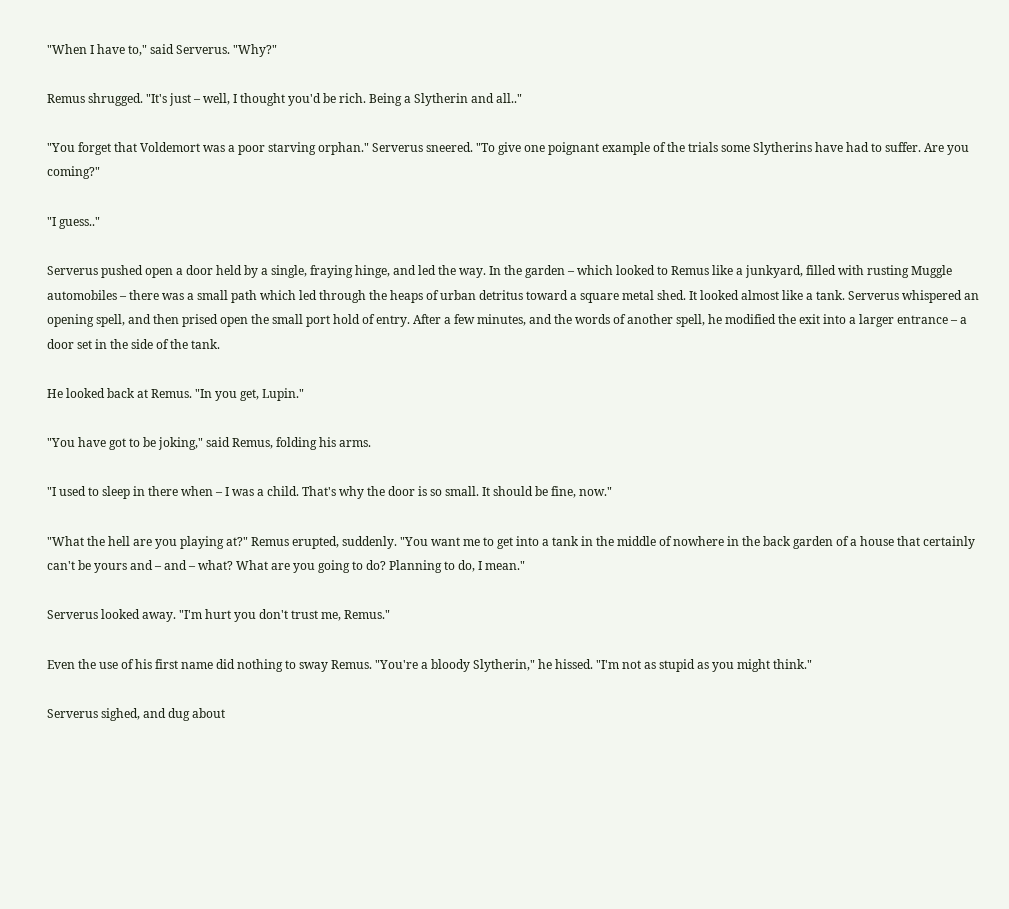"When I have to," said Serverus. "Why?"

Remus shrugged. "It's just – well, I thought you'd be rich. Being a Slytherin and all.."

"You forget that Voldemort was a poor starving orphan." Serverus sneered. "To give one poignant example of the trials some Slytherins have had to suffer. Are you coming?"

"I guess.."

Serverus pushed open a door held by a single, fraying hinge, and led the way. In the garden – which looked to Remus like a junkyard, filled with rusting Muggle automobiles – there was a small path which led through the heaps of urban detritus toward a square metal shed. It looked almost like a tank. Serverus whispered an opening spell, and then prised open the small port hold of entry. After a few minutes, and the words of another spell, he modified the exit into a larger entrance – a door set in the side of the tank.

He looked back at Remus. "In you get, Lupin."

"You have got to be joking," said Remus, folding his arms.

"I used to sleep in there when – I was a child. That's why the door is so small. It should be fine, now."

"What the hell are you playing at?" Remus erupted, suddenly. "You want me to get into a tank in the middle of nowhere in the back garden of a house that certainly can't be yours and – and – what? What are you going to do? Planning to do, I mean."

Serverus looked away. "I'm hurt you don't trust me, Remus."

Even the use of his first name did nothing to sway Remus. "You're a bloody Slytherin," he hissed. "I'm not as stupid as you might think."

Serverus sighed, and dug about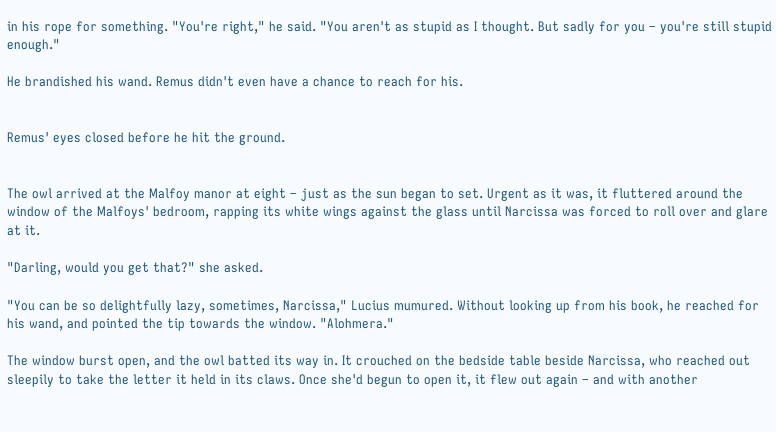in his rope for something. "You're right," he said. "You aren't as stupid as I thought. But sadly for you – you're still stupid enough."

He brandished his wand. Remus didn't even have a chance to reach for his.


Remus' eyes closed before he hit the ground.


The owl arrived at the Malfoy manor at eight – just as the sun began to set. Urgent as it was, it fluttered around the window of the Malfoys' bedroom, rapping its white wings against the glass until Narcissa was forced to roll over and glare at it.

"Darling, would you get that?" she asked.

"You can be so delightfully lazy, sometimes, Narcissa," Lucius mumured. Without looking up from his book, he reached for his wand, and pointed the tip towards the window. "Alohmera."

The window burst open, and the owl batted its way in. It crouched on the bedside table beside Narcissa, who reached out sleepily to take the letter it held in its claws. Once she'd begun to open it, it flew out again – and with another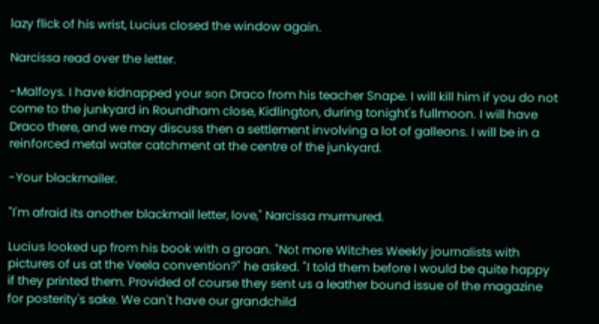lazy flick of his wrist, Lucius closed the window again.

Narcissa read over the letter.

-Malfoys. I have kidnapped your son Draco from his teacher Snape. I will kill him if you do not come to the junkyard in Roundham close, Kidlington, during tonight's fullmoon. I will have Draco there, and we may discuss then a settlement involving a lot of galleons. I will be in a reinforced metal water catchment at the centre of the junkyard.

-Your blackmailer.

"I'm afraid its another blackmail letter, love," Narcissa murmured.

Lucius looked up from his book with a groan. "Not more Witches Weekly journalists with pictures of us at the Veela convention?" he asked. "I told them before I would be quite happy if they printed them. Provided of course they sent us a leather bound issue of the magazine for posterity's sake. We can't have our grandchild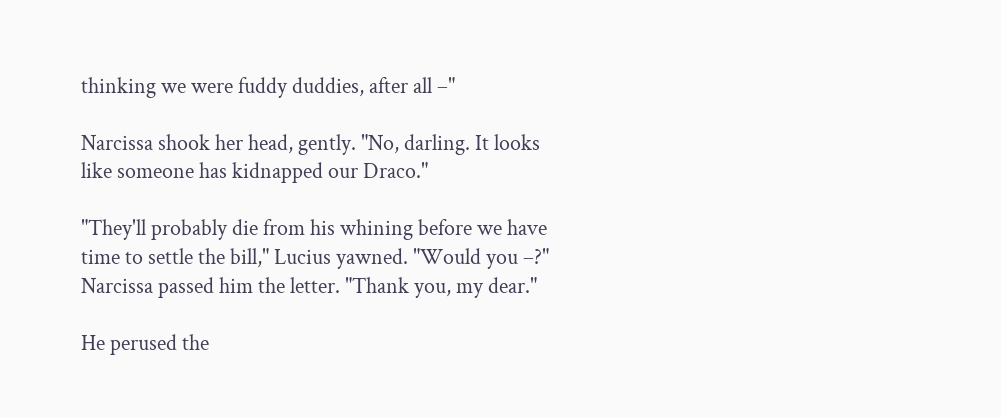thinking we were fuddy duddies, after all –"

Narcissa shook her head, gently. "No, darling. It looks like someone has kidnapped our Draco."

"They'll probably die from his whining before we have time to settle the bill," Lucius yawned. "Would you –?" Narcissa passed him the letter. "Thank you, my dear."

He perused the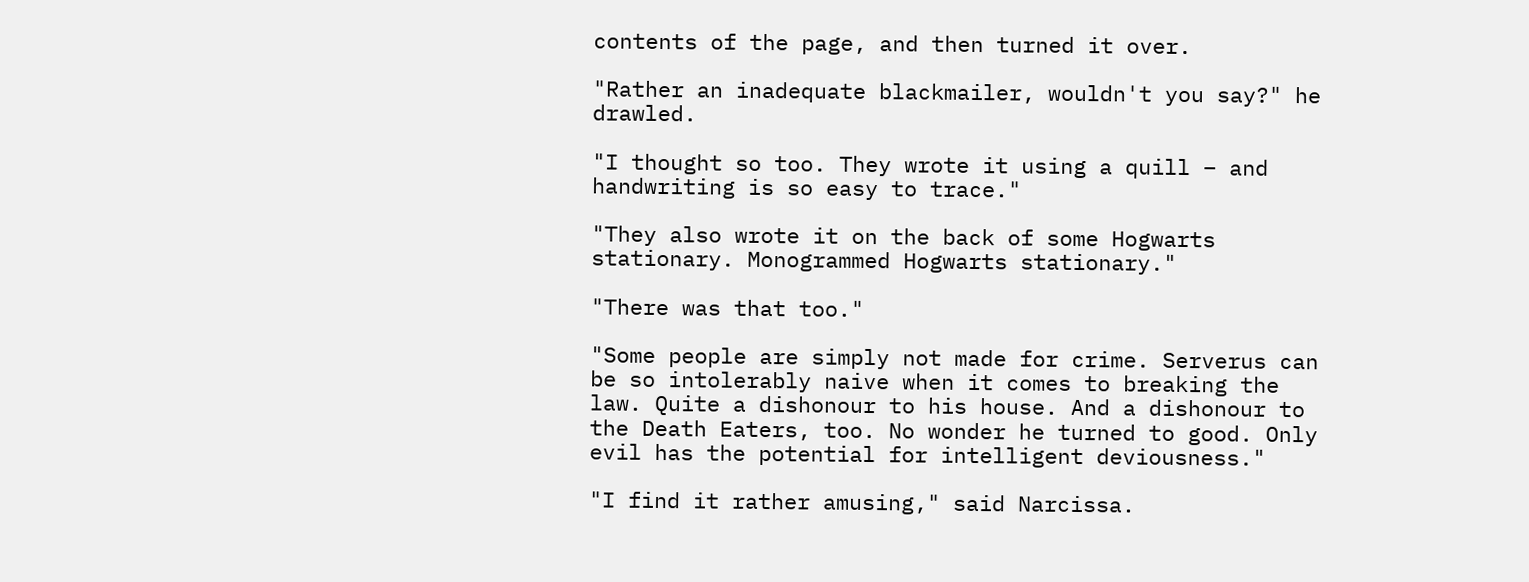contents of the page, and then turned it over.

"Rather an inadequate blackmailer, wouldn't you say?" he drawled.

"I thought so too. They wrote it using a quill – and handwriting is so easy to trace."

"They also wrote it on the back of some Hogwarts stationary. Monogrammed Hogwarts stationary."

"There was that too."

"Some people are simply not made for crime. Serverus can be so intolerably naive when it comes to breaking the law. Quite a dishonour to his house. And a dishonour to the Death Eaters, too. No wonder he turned to good. Only evil has the potential for intelligent deviousness."

"I find it rather amusing," said Narcissa.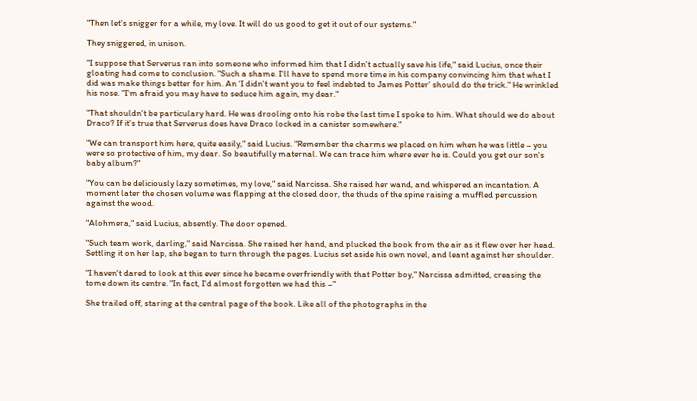"Then let's snigger for a while, my love. It will do us good to get it out of our systems."

They sniggered, in unison.

"I suppose that Serverus ran into someone who informed him that I didn't actually save his life," said Lucius, once their gloating had come to conclusion. "Such a shame. I'll have to spend more time in his company convincing him that what I did was make things better for him. An ‘I didn't want you to feel indebted to James Potter’ should do the trick." He wrinkled his nose. "I'm afraid you may have to seduce him again, my dear."

"That shouldn't be particulary hard. He was drooling onto his robe the last time I spoke to him. What should we do about Draco? If it's true that Serverus does have Draco locked in a canister somewhere."

"We can transport him here, quite easily," said Lucius. "Remember the charms we placed on him when he was little – you were so protective of him, my dear. So beautifully maternal. We can trace him where ever he is. Could you get our son's baby album?"

"You can be deliciously lazy sometimes, my love," said Narcissa. She raised her wand, and whispered an incantation. A moment later the chosen volume was flapping at the closed door, the thuds of the spine raising a muffled percussion against the wood.

"Alohmera," said Lucius, absently. The door opened.

"Such team work, darling," said Narcissa. She raised her hand, and plucked the book from the air as it flew over her head. Settling it on her lap, she began to turn through the pages. Lucius set aside his own novel, and leant against her shoulder.

"I haven't dared to look at this ever since he became overfriendly with that Potter boy," Narcissa admitted, creasing the tome down its centre. "In fact, I'd almost forgotten we had this –"

She trailed off, staring at the central page of the book. Like all of the photographs in the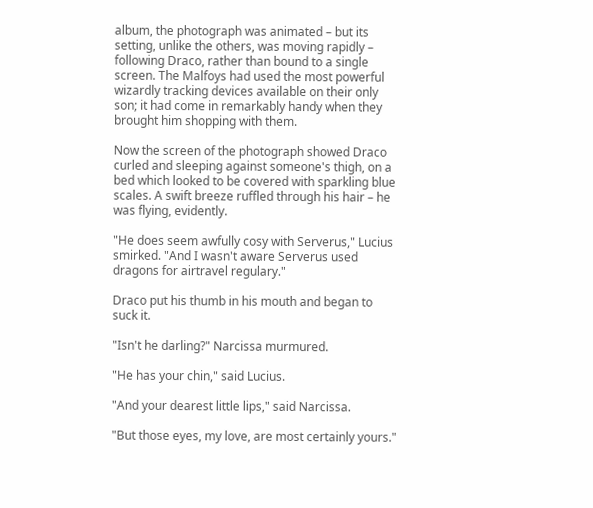album, the photograph was animated – but its setting, unlike the others, was moving rapidly – following Draco, rather than bound to a single screen. The Malfoys had used the most powerful wizardly tracking devices available on their only son; it had come in remarkably handy when they brought him shopping with them.

Now the screen of the photograph showed Draco curled and sleeping against someone's thigh, on a bed which looked to be covered with sparkling blue scales. A swift breeze ruffled through his hair – he was flying, evidently.

"He does seem awfully cosy with Serverus," Lucius smirked. "And I wasn't aware Serverus used dragons for airtravel regulary."

Draco put his thumb in his mouth and began to suck it.

"Isn't he darling?" Narcissa murmured.

"He has your chin," said Lucius.

"And your dearest little lips," said Narcissa.

"But those eyes, my love, are most certainly yours."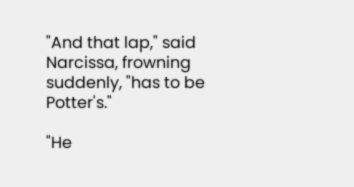"And that lap," said Narcissa, frowning suddenly, "has to be Potter's."

"He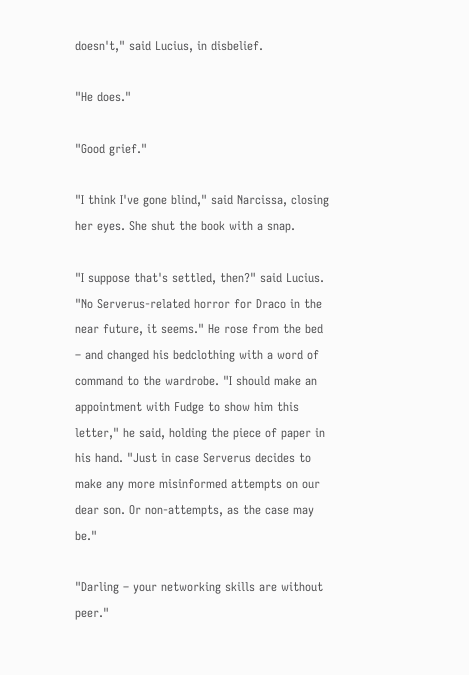doesn't," said Lucius, in disbelief.

"He does."

"Good grief."

"I think I've gone blind," said Narcissa, closing her eyes. She shut the book with a snap.

"I suppose that's settled, then?" said Lucius. "No Serverus-related horror for Draco in the near future, it seems." He rose from the bed – and changed his bedclothing with a word of command to the wardrobe. "I should make an appointment with Fudge to show him this letter," he said, holding the piece of paper in his hand. "Just in case Serverus decides to make any more misinformed attempts on our dear son. Or non-attempts, as the case may be."

"Darling – your networking skills are without peer."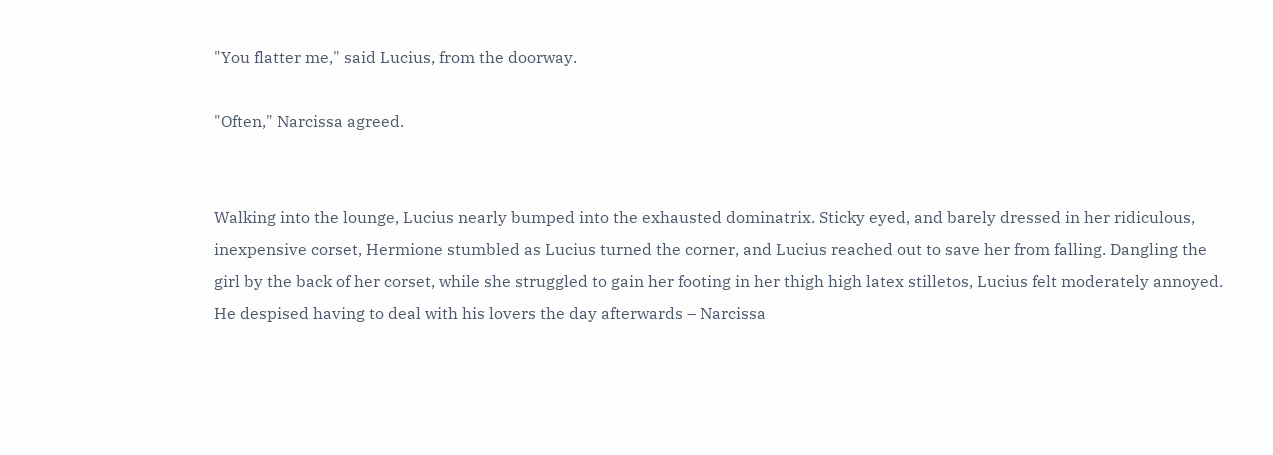"You flatter me," said Lucius, from the doorway.

"Often," Narcissa agreed.


Walking into the lounge, Lucius nearly bumped into the exhausted dominatrix. Sticky eyed, and barely dressed in her ridiculous, inexpensive corset, Hermione stumbled as Lucius turned the corner, and Lucius reached out to save her from falling. Dangling the girl by the back of her corset, while she struggled to gain her footing in her thigh high latex stilletos, Lucius felt moderately annoyed. He despised having to deal with his lovers the day afterwards – Narcissa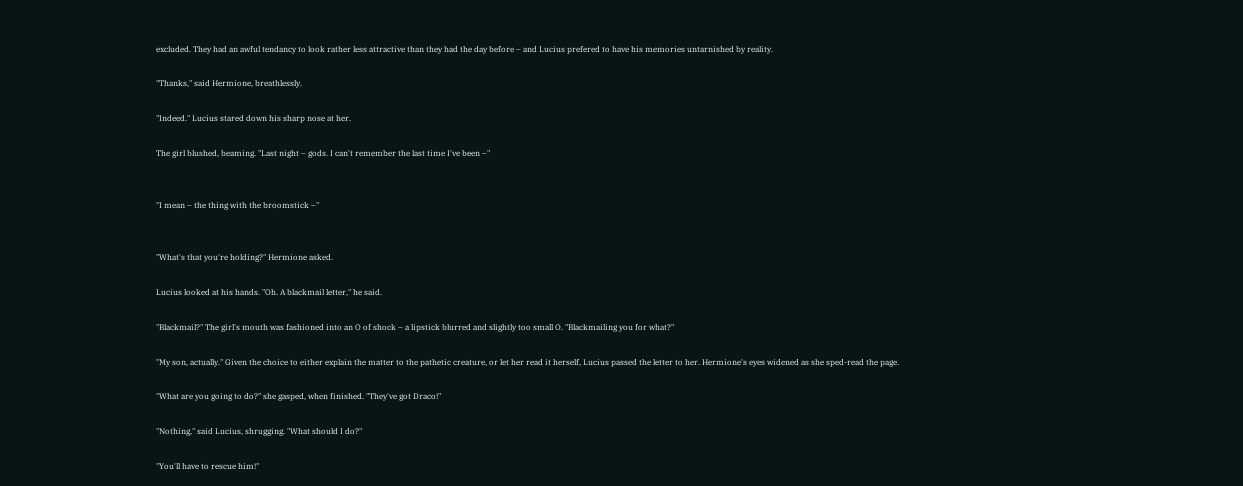excluded. They had an awful tendancy to look rather less attractive than they had the day before – and Lucius prefered to have his memories untarnished by reality.

"Thanks," said Hermione, breathlessly.

"Indeed." Lucius stared down his sharp nose at her.

The girl blushed, beaming. "Last night – gods. I can't remember the last time I've been –"


"I mean – the thing with the broomstick –"


"What's that you're holding?" Hermione asked.

Lucius looked at his hands. "Oh. A blackmail letter," he said.

"Blackmail?" The girl's mouth was fashioned into an O of shock – a lipstick blurred and slightly too small O. "Blackmailing you for what?"

"My son, actually." Given the choice to either explain the matter to the pathetic creature, or let her read it herself, Lucius passed the letter to her. Hermione's eyes widened as she sped-read the page.

"What are you going to do?" she gasped, when finished. "They've got Draco!"

"Nothing," said Lucius, shrugging. "What should I do?"

"You'll have to rescue him!"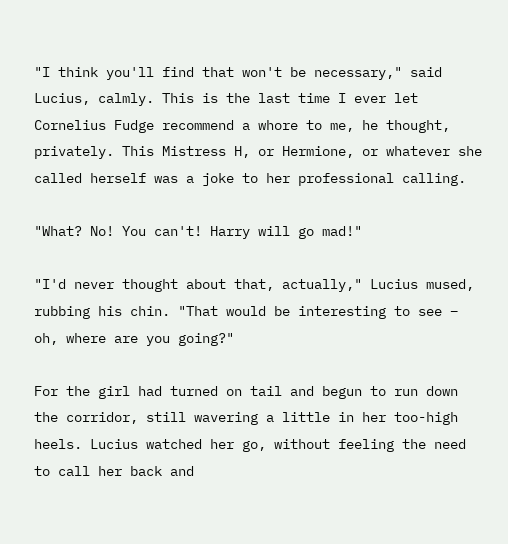"I think you'll find that won't be necessary," said Lucius, calmly. This is the last time I ever let Cornelius Fudge recommend a whore to me, he thought, privately. This Mistress H, or Hermione, or whatever she called herself was a joke to her professional calling.

"What? No! You can't! Harry will go mad!"

"I'd never thought about that, actually," Lucius mused, rubbing his chin. "That would be interesting to see – oh, where are you going?"

For the girl had turned on tail and begun to run down the corridor, still wavering a little in her too-high heels. Lucius watched her go, without feeling the need to call her back and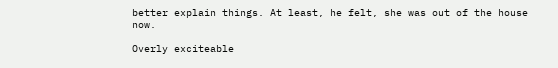better explain things. At least, he felt, she was out of the house now.

Overly exciteable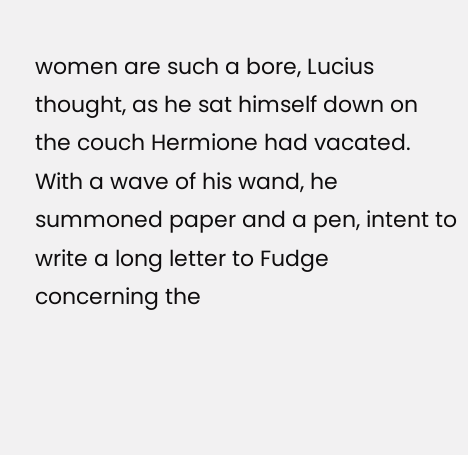women are such a bore, Lucius thought, as he sat himself down on the couch Hermione had vacated. With a wave of his wand, he summoned paper and a pen, intent to write a long letter to Fudge concerning the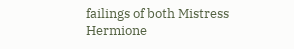failings of both Mistress Hermione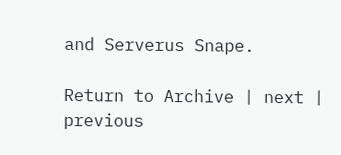and Serverus Snape.

Return to Archive | next | previous